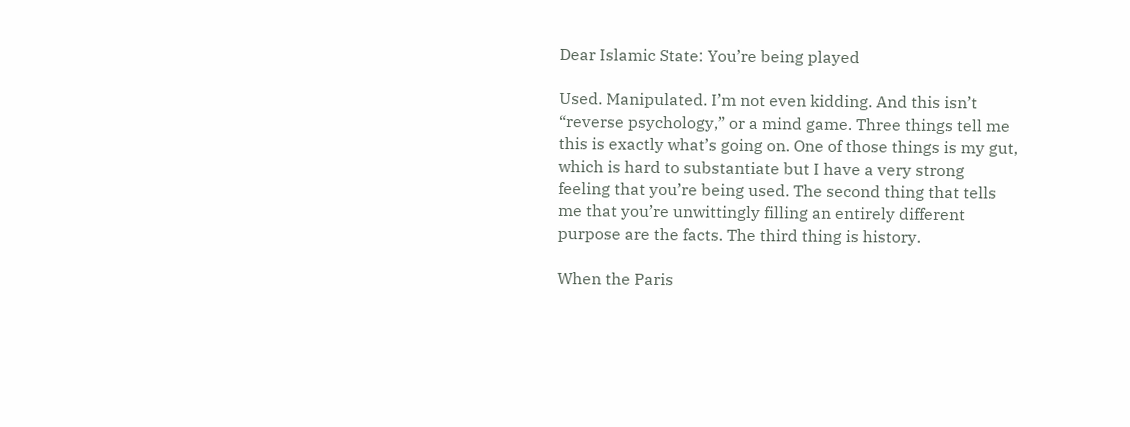Dear Islamic State: You’re being played

Used. Manipulated. I’m not even kidding. And this isn’t “reverse psychology,” or a mind game. Three things tell me this is exactly what’s going on. One of those things is my gut, which is hard to substantiate but I have a very strong feeling that you’re being used. The second thing that tells me that you’re unwittingly filling an entirely different purpose are the facts. The third thing is history.

When the Paris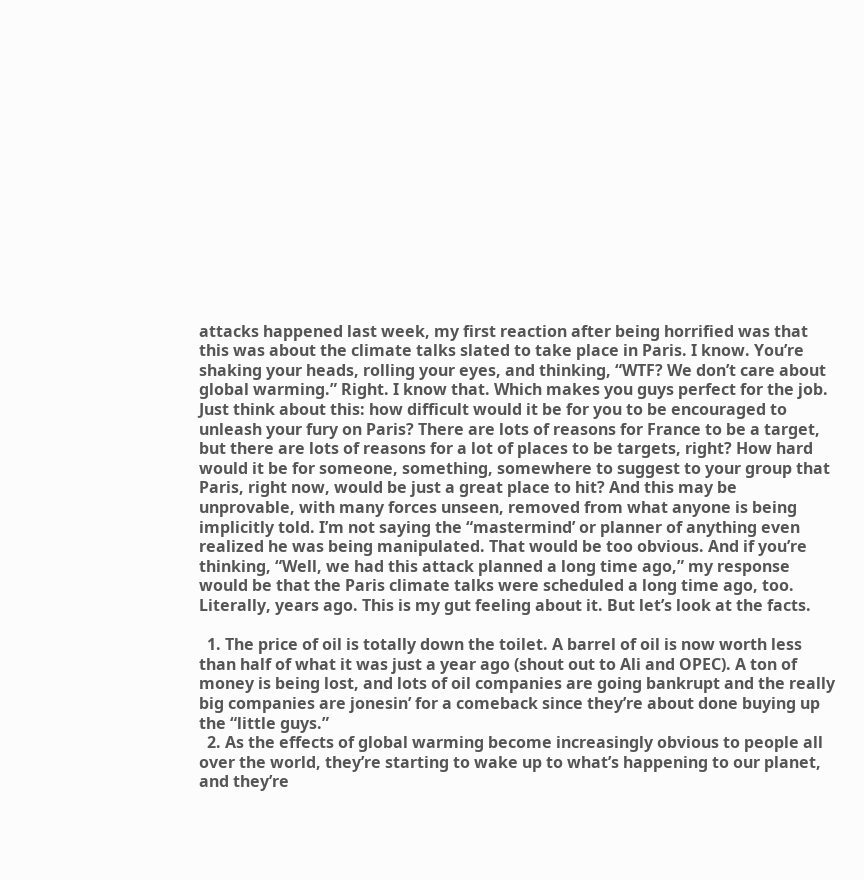attacks happened last week, my first reaction after being horrified was that this was about the climate talks slated to take place in Paris. I know. You’re shaking your heads, rolling your eyes, and thinking, “WTF? We don’t care about global warming.” Right. I know that. Which makes you guys perfect for the job. Just think about this: how difficult would it be for you to be encouraged to unleash your fury on Paris? There are lots of reasons for France to be a target, but there are lots of reasons for a lot of places to be targets, right? How hard would it be for someone, something, somewhere to suggest to your group that Paris, right now, would be just a great place to hit? And this may be unprovable, with many forces unseen, removed from what anyone is being implicitly told. I’m not saying the “mastermind’ or planner of anything even realized he was being manipulated. That would be too obvious. And if you’re thinking, “Well, we had this attack planned a long time ago,” my response would be that the Paris climate talks were scheduled a long time ago, too. Literally, years ago. This is my gut feeling about it. But let’s look at the facts.

  1. The price of oil is totally down the toilet. A barrel of oil is now worth less than half of what it was just a year ago (shout out to Ali and OPEC). A ton of money is being lost, and lots of oil companies are going bankrupt and the really big companies are jonesin’ for a comeback since they’re about done buying up the “little guys.”
  2. As the effects of global warming become increasingly obvious to people all over the world, they’re starting to wake up to what’s happening to our planet, and they’re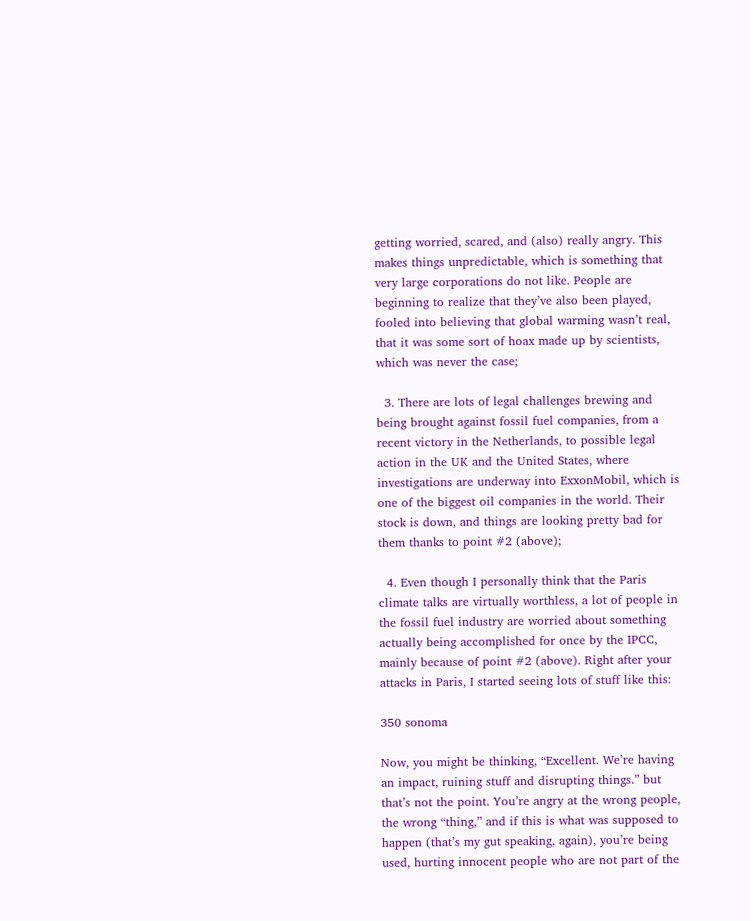getting worried, scared, and (also) really angry. This makes things unpredictable, which is something that very large corporations do not like. People are beginning to realize that they’ve also been played, fooled into believing that global warming wasn’t real, that it was some sort of hoax made up by scientists, which was never the case;

  3. There are lots of legal challenges brewing and being brought against fossil fuel companies, from a recent victory in the Netherlands, to possible legal action in the UK and the United States, where investigations are underway into ExxonMobil, which is one of the biggest oil companies in the world. Their stock is down, and things are looking pretty bad for them thanks to point #2 (above);

  4. Even though I personally think that the Paris climate talks are virtually worthless, a lot of people in the fossil fuel industry are worried about something actually being accomplished for once by the IPCC, mainly because of point #2 (above). Right after your attacks in Paris, I started seeing lots of stuff like this:

350 sonoma

Now, you might be thinking, “Excellent. We’re having an impact, ruining stuff and disrupting things.” but that’s not the point. You’re angry at the wrong people, the wrong “thing,” and if this is what was supposed to happen (that’s my gut speaking, again), you’re being used, hurting innocent people who are not part of the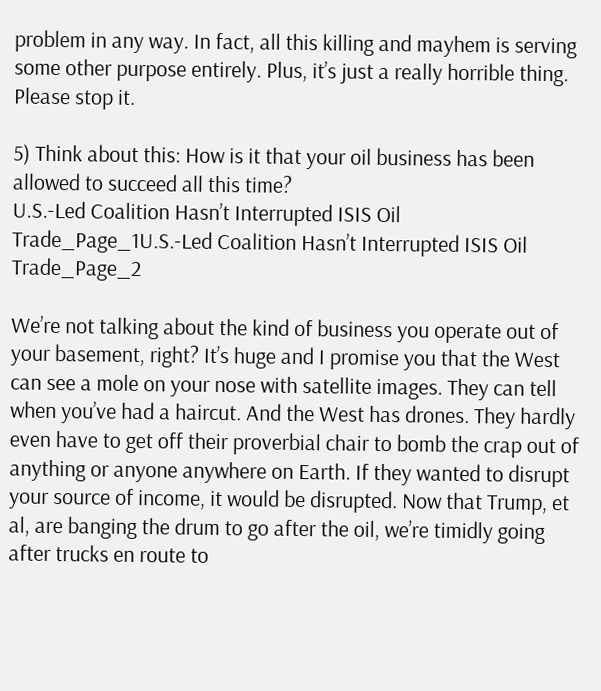problem in any way. In fact, all this killing and mayhem is serving some other purpose entirely. Plus, it’s just a really horrible thing. Please stop it.

5) Think about this: How is it that your oil business has been allowed to succeed all this time?
U.S.-Led Coalition Hasn’t Interrupted ISIS Oil Trade_Page_1U.S.-Led Coalition Hasn’t Interrupted ISIS Oil Trade_Page_2

We’re not talking about the kind of business you operate out of your basement, right? It’s huge and I promise you that the West can see a mole on your nose with satellite images. They can tell when you’ve had a haircut. And the West has drones. They hardly even have to get off their proverbial chair to bomb the crap out of anything or anyone anywhere on Earth. If they wanted to disrupt your source of income, it would be disrupted. Now that Trump, et al, are banging the drum to go after the oil, we’re timidly going after trucks en route to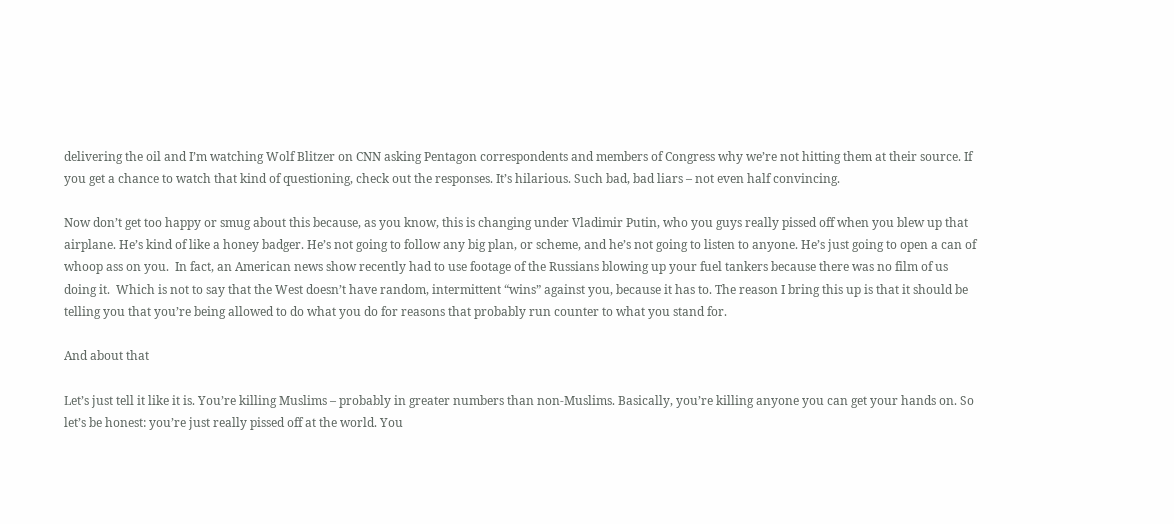delivering the oil and I’m watching Wolf Blitzer on CNN asking Pentagon correspondents and members of Congress why we’re not hitting them at their source. If you get a chance to watch that kind of questioning, check out the responses. It’s hilarious. Such bad, bad liars – not even half convincing.

Now don’t get too happy or smug about this because, as you know, this is changing under Vladimir Putin, who you guys really pissed off when you blew up that airplane. He’s kind of like a honey badger. He’s not going to follow any big plan, or scheme, and he’s not going to listen to anyone. He’s just going to open a can of whoop ass on you.  In fact, an American news show recently had to use footage of the Russians blowing up your fuel tankers because there was no film of us doing it.  Which is not to say that the West doesn’t have random, intermittent “wins” against you, because it has to. The reason I bring this up is that it should be telling you that you’re being allowed to do what you do for reasons that probably run counter to what you stand for.

And about that

Let’s just tell it like it is. You’re killing Muslims – probably in greater numbers than non-Muslims. Basically, you’re killing anyone you can get your hands on. So let’s be honest: you’re just really pissed off at the world. You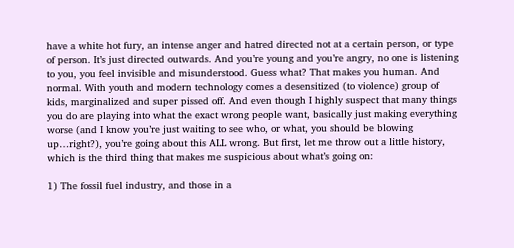have a white hot fury, an intense anger and hatred directed not at a certain person, or type of person. It’s just directed outwards. And you’re young and you’re angry, no one is listening to you, you feel invisible and misunderstood. Guess what? That makes you human. And normal. With youth and modern technology comes a desensitized (to violence) group of kids, marginalized and super pissed off. And even though I highly suspect that many things you do are playing into what the exact wrong people want, basically just making everything worse (and I know you’re just waiting to see who, or what, you should be blowing up…right?), you’re going about this ALL wrong. But first, let me throw out a little history, which is the third thing that makes me suspicious about what’s going on:

1) The fossil fuel industry, and those in a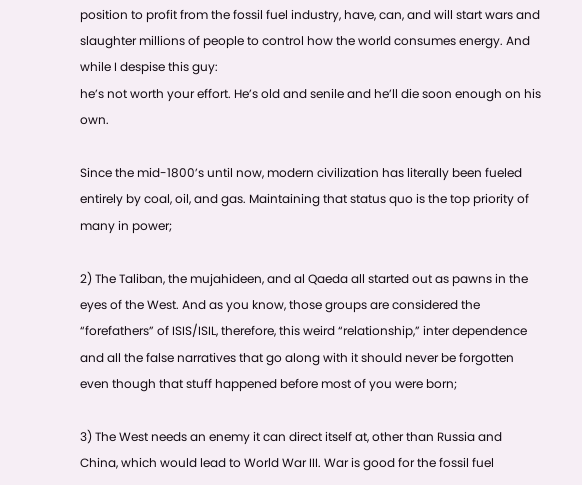position to profit from the fossil fuel industry, have, can, and will start wars and slaughter millions of people to control how the world consumes energy. And while I despise this guy:
he’s not worth your effort. He’s old and senile and he’ll die soon enough on his own.

Since the mid-1800’s until now, modern civilization has literally been fueled entirely by coal, oil, and gas. Maintaining that status quo is the top priority of many in power;

2) The Taliban, the mujahideen, and al Qaeda all started out as pawns in the eyes of the West. And as you know, those groups are considered the “forefathers” of ISIS/ISIL, therefore, this weird “relationship,” inter dependence and all the false narratives that go along with it should never be forgotten even though that stuff happened before most of you were born;

3) The West needs an enemy it can direct itself at, other than Russia and China, which would lead to World War III. War is good for the fossil fuel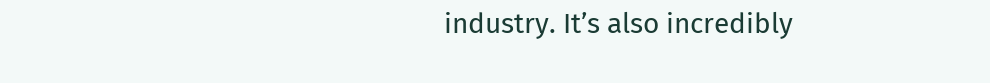industry. It’s also incredibly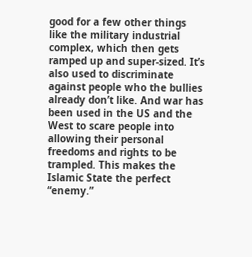good for a few other things like the military industrial complex, which then gets ramped up and super-sized. It’s also used to discriminate against people who the bullies already don’t like. And war has been used in the US and the West to scare people into allowing their personal freedoms and rights to be trampled. This makes the Islamic State the perfect “enemy.”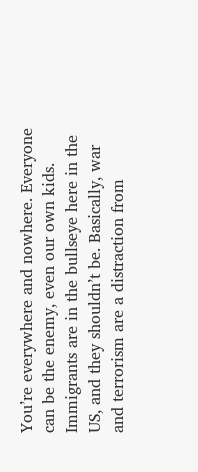You’re everywhere and nowhere. Everyone can be the enemy, even our own kids. Immigrants are in the bullseye here in the US, and they shouldn’t be. Basically, war and terrorism are a distraction from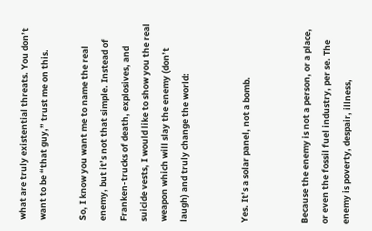what are truly existential threats. You don’t want to be “that guy,” trust me on this.

So, I know you want me to name the real enemy, but it’s not that simple. Instead of Franken-trucks of death, explosives, and suicide vests, I would like to show you the real weapon which will slay the enemy (don’t laugh) and truly change the world:


Yes. It’s a solar panel, not a bomb.


Because the enemy is not a person, or a place, or even the fossil fuel industry, per se. The enemy is poverty, despair, illness,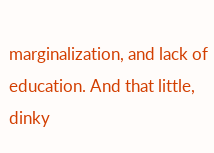marginalization, and lack of education. And that little, dinky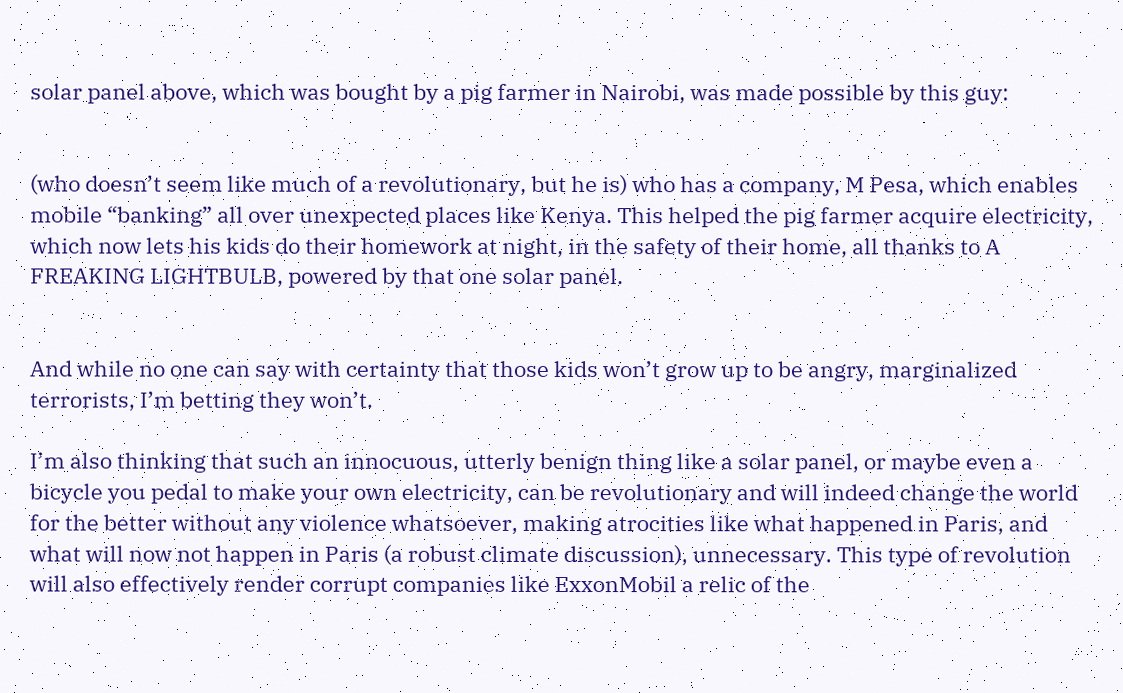solar panel above, which was bought by a pig farmer in Nairobi, was made possible by this guy:


(who doesn’t seem like much of a revolutionary, but he is) who has a company, M Pesa, which enables mobile “banking” all over unexpected places like Kenya. This helped the pig farmer acquire electricity, which now lets his kids do their homework at night, in the safety of their home, all thanks to A FREAKING LIGHTBULB, powered by that one solar panel.


And while no one can say with certainty that those kids won’t grow up to be angry, marginalized terrorists, I’m betting they won’t.

I’m also thinking that such an innocuous, utterly benign thing like a solar panel, or maybe even a bicycle you pedal to make your own electricity, can be revolutionary and will indeed change the world for the better without any violence whatsoever, making atrocities like what happened in Paris, and what will now not happen in Paris (a robust climate discussion), unnecessary. This type of revolution will also effectively render corrupt companies like ExxonMobil a relic of the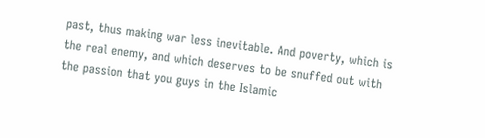past, thus making war less inevitable. And poverty, which is the real enemy, and which deserves to be snuffed out with the passion that you guys in the Islamic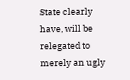State clearly have, will be relegated to merely an ugly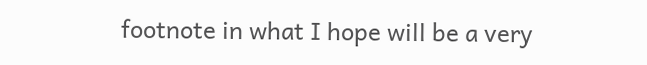footnote in what I hope will be a very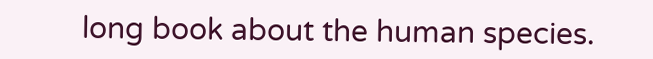long book about the human species.